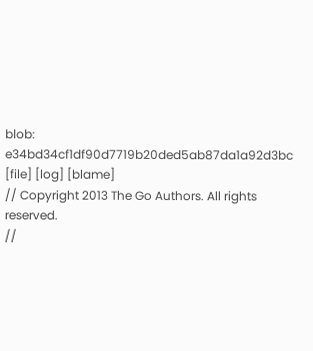blob: e34bd34cf1df90d7719b20ded5ab87da1a92d3bc [file] [log] [blame]
// Copyright 2013 The Go Authors. All rights reserved.
//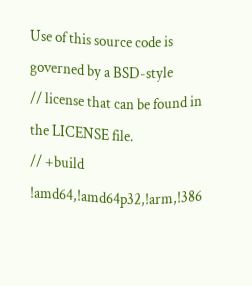Use of this source code is governed by a BSD-style
// license that can be found in the LICENSE file.
// +build !amd64,!amd64p32,!arm,!386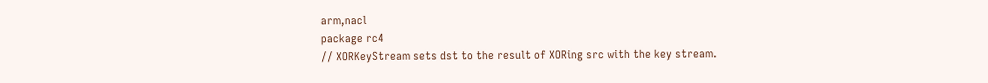arm,nacl
package rc4
// XORKeyStream sets dst to the result of XORing src with the key stream.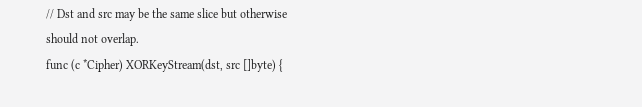// Dst and src may be the same slice but otherwise should not overlap.
func (c *Cipher) XORKeyStream(dst, src []byte) {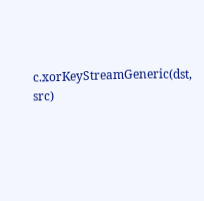c.xorKeyStreamGeneric(dst, src)